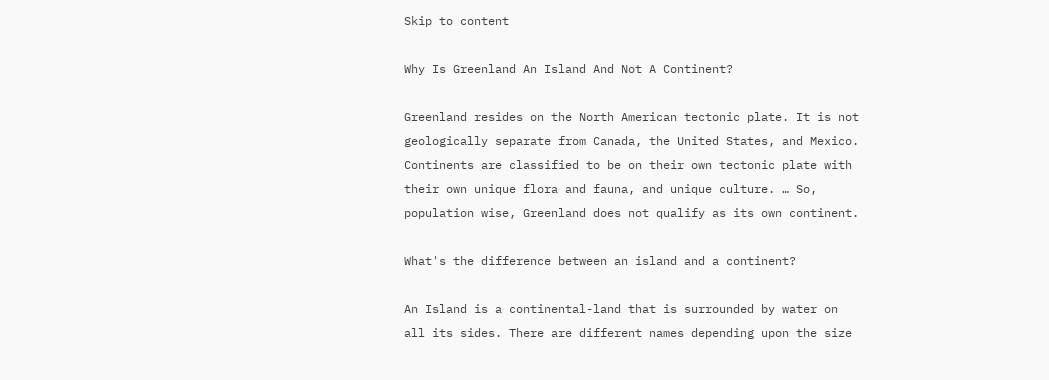Skip to content

Why Is Greenland An Island And Not A Continent?

Greenland resides on the North American tectonic plate. It is not geologically separate from Canada, the United States, and Mexico. Continents are classified to be on their own tectonic plate with their own unique flora and fauna, and unique culture. … So, population wise, Greenland does not qualify as its own continent.

What's the difference between an island and a continent?

An Island is a continental-land that is surrounded by water on all its sides. There are different names depending upon the size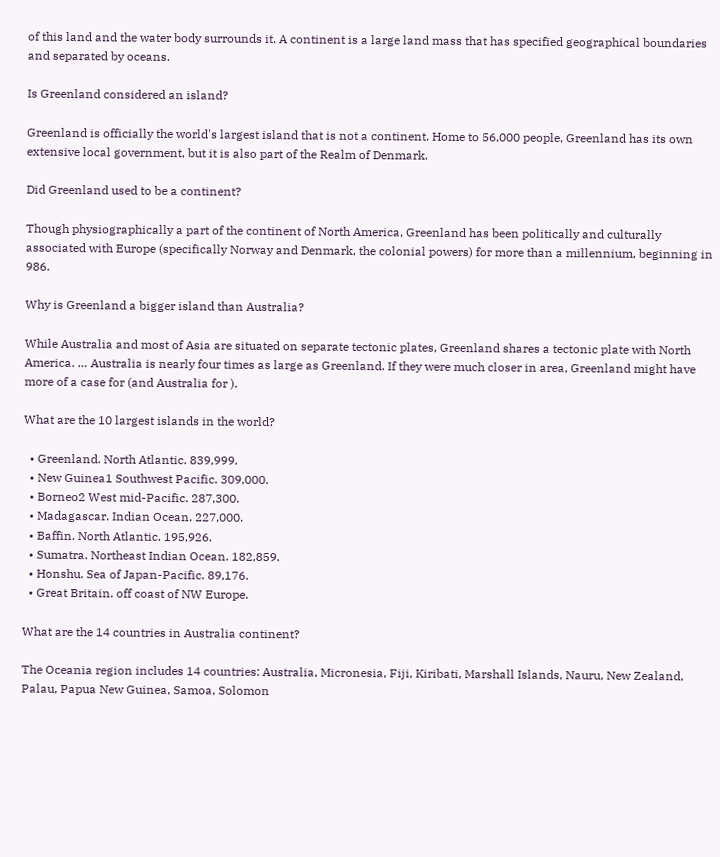of this land and the water body surrounds it. A continent is a large land mass that has specified geographical boundaries and separated by oceans.

Is Greenland considered an island?

Greenland is officially the world's largest island that is not a continent. Home to 56,000 people, Greenland has its own extensive local government, but it is also part of the Realm of Denmark.

Did Greenland used to be a continent?

Though physiographically a part of the continent of North America, Greenland has been politically and culturally associated with Europe (specifically Norway and Denmark, the colonial powers) for more than a millennium, beginning in 986.

Why is Greenland a bigger island than Australia?

While Australia and most of Asia are situated on separate tectonic plates, Greenland shares a tectonic plate with North America. … Australia is nearly four times as large as Greenland. If they were much closer in area, Greenland might have more of a case for (and Australia for ).

What are the 10 largest islands in the world?

  • Greenland. North Atlantic. 839,999.
  • New Guinea1 Southwest Pacific. 309,000.
  • Borneo2 West mid-Pacific. 287,300.
  • Madagascar. Indian Ocean. 227,000.
  • Baffin. North Atlantic. 195,926.
  • Sumatra. Northeast Indian Ocean. 182,859.
  • Honshu. Sea of Japan-Pacific. 89,176.
  • Great Britain. off coast of NW Europe.

What are the 14 countries in Australia continent?

The Oceania region includes 14 countries: Australia, Micronesia, Fiji, Kiribati, Marshall Islands, Nauru, New Zealand, Palau, Papua New Guinea, Samoa, Solomon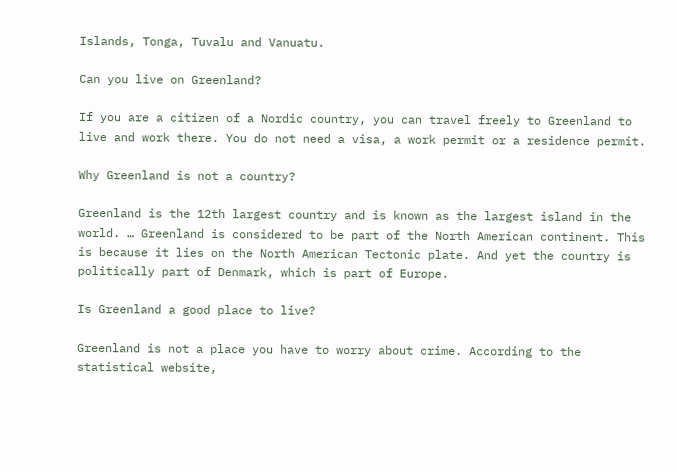Islands, Tonga, Tuvalu and Vanuatu.

Can you live on Greenland?

If you are a citizen of a Nordic country, you can travel freely to Greenland to live and work there. You do not need a visa, a work permit or a residence permit.

Why Greenland is not a country?

Greenland is the 12th largest country and is known as the largest island in the world. … Greenland is considered to be part of the North American continent. This is because it lies on the North American Tectonic plate. And yet the country is politically part of Denmark, which is part of Europe.

Is Greenland a good place to live?

Greenland is not a place you have to worry about crime. According to the statistical website,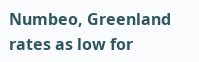Numbeo, Greenland rates as low for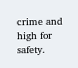crime and high for safety.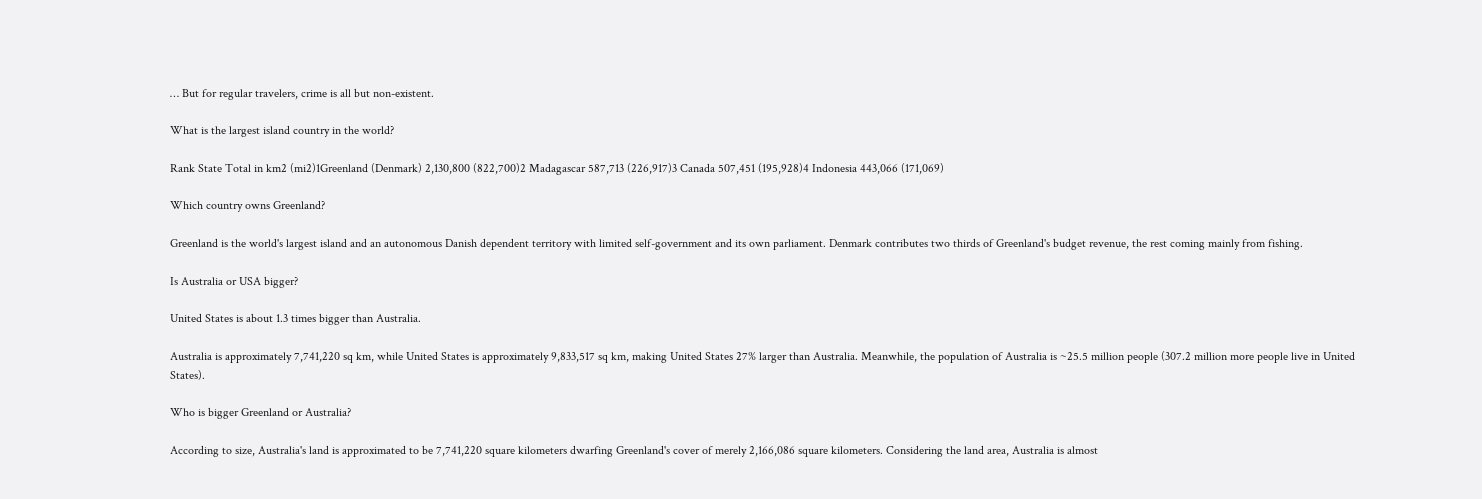… But for regular travelers, crime is all but non-existent.

What is the largest island country in the world?

Rank State Total in km2 (mi2)1Greenland (Denmark) 2,130,800 (822,700)2 Madagascar 587,713 (226,917)3 Canada 507,451 (195,928)4 Indonesia 443,066 (171,069)

Which country owns Greenland?

Greenland is the world's largest island and an autonomous Danish dependent territory with limited self-government and its own parliament. Denmark contributes two thirds of Greenland's budget revenue, the rest coming mainly from fishing.

Is Australia or USA bigger?

United States is about 1.3 times bigger than Australia.

Australia is approximately 7,741,220 sq km, while United States is approximately 9,833,517 sq km, making United States 27% larger than Australia. Meanwhile, the population of Australia is ~25.5 million people (307.2 million more people live in United States).

Who is bigger Greenland or Australia?

According to size, Australia's land is approximated to be 7,741,220 square kilometers dwarfing Greenland's cover of merely 2,166,086 square kilometers. Considering the land area, Australia is almost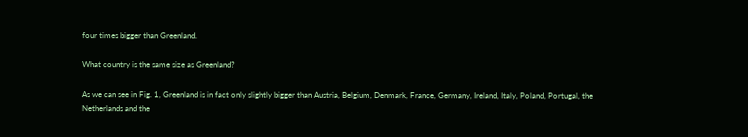four times bigger than Greenland.

What country is the same size as Greenland?

As we can see in Fig. 1, Greenland is in fact only slightly bigger than Austria, Belgium, Denmark, France, Germany, Ireland, Italy, Poland, Portugal, the Netherlands and the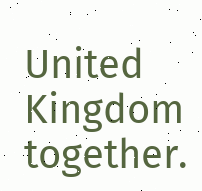United Kingdom together.